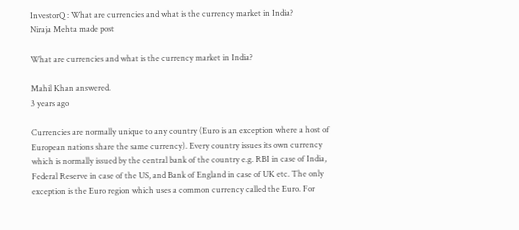InvestorQ : What are currencies and what is the currency market in India?
Niraja Mehta made post

What are currencies and what is the currency market in India?

Mahil Khan answered.
3 years ago

Currencies are normally unique to any country (Euro is an exception where a host of European nations share the same currency). Every country issues its own currency which is normally issued by the central bank of the country e.g. RBI in case of India, Federal Reserve in case of the US, and Bank of England in case of UK etc. The only exception is the Euro region which uses a common currency called the Euro. For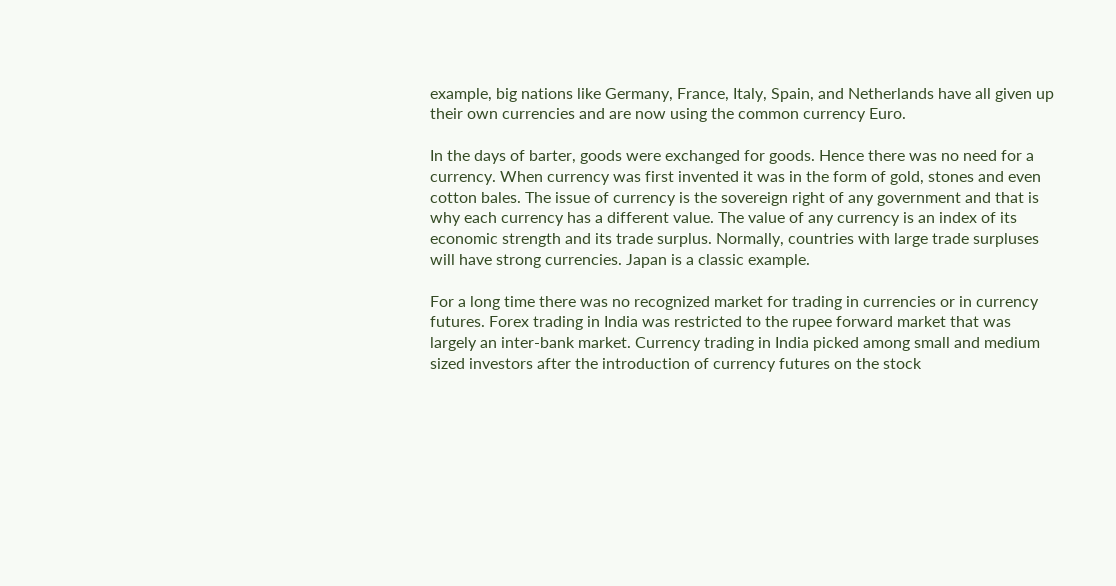example, big nations like Germany, France, Italy, Spain, and Netherlands have all given up their own currencies and are now using the common currency Euro.

In the days of barter, goods were exchanged for goods. Hence there was no need for a currency. When currency was first invented it was in the form of gold, stones and even cotton bales. The issue of currency is the sovereign right of any government and that is why each currency has a different value. The value of any currency is an index of its economic strength and its trade surplus. Normally, countries with large trade surpluses will have strong currencies. Japan is a classic example.

For a long time there was no recognized market for trading in currencies or in currency futures. Forex trading in India was restricted to the rupee forward market that was largely an inter-bank market. Currency trading in India picked among small and medium sized investors after the introduction of currency futures on the stock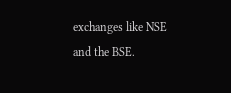exchanges like NSE and the BSE.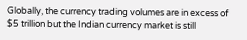Globally, the currency trading volumes are in excess of $5 trillion but the Indian currency market is still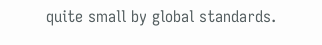quite small by global standards.